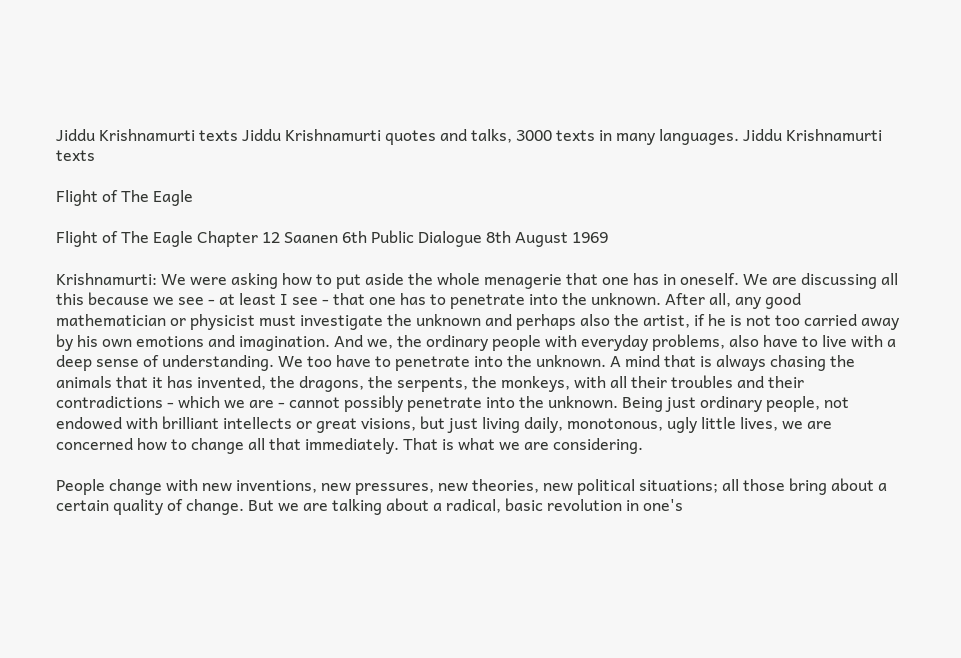Jiddu Krishnamurti texts Jiddu Krishnamurti quotes and talks, 3000 texts in many languages. Jiddu Krishnamurti texts

Flight of The Eagle

Flight of The Eagle Chapter 12 Saanen 6th Public Dialogue 8th August 1969

Krishnamurti: We were asking how to put aside the whole menagerie that one has in oneself. We are discussing all this because we see - at least I see - that one has to penetrate into the unknown. After all, any good mathematician or physicist must investigate the unknown and perhaps also the artist, if he is not too carried away by his own emotions and imagination. And we, the ordinary people with everyday problems, also have to live with a deep sense of understanding. We too have to penetrate into the unknown. A mind that is always chasing the animals that it has invented, the dragons, the serpents, the monkeys, with all their troubles and their contradictions - which we are - cannot possibly penetrate into the unknown. Being just ordinary people, not endowed with brilliant intellects or great visions, but just living daily, monotonous, ugly little lives, we are concerned how to change all that immediately. That is what we are considering.

People change with new inventions, new pressures, new theories, new political situations; all those bring about a certain quality of change. But we are talking about a radical, basic revolution in one's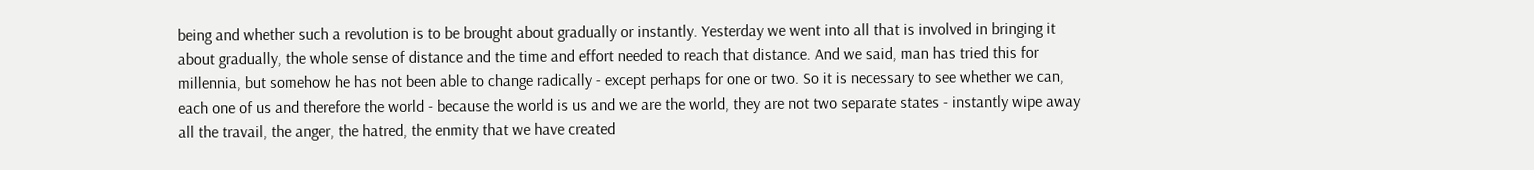being and whether such a revolution is to be brought about gradually or instantly. Yesterday we went into all that is involved in bringing it about gradually, the whole sense of distance and the time and effort needed to reach that distance. And we said, man has tried this for millennia, but somehow he has not been able to change radically - except perhaps for one or two. So it is necessary to see whether we can, each one of us and therefore the world - because the world is us and we are the world, they are not two separate states - instantly wipe away all the travail, the anger, the hatred, the enmity that we have created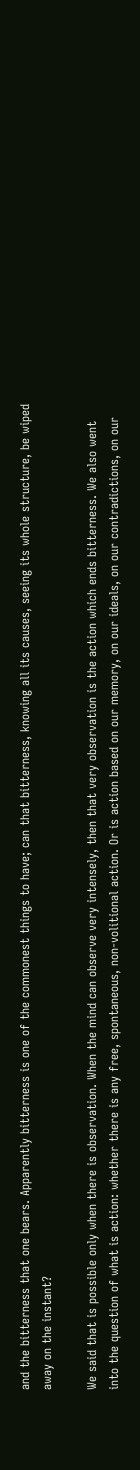and the bitterness that one bears. Apparently bitterness is one of the commonest things to have; can that bitterness, knowing all its causes, seeing its whole structure, be wiped away on the instant?

We said that is possible only when there is observation. When the mind can observe very intensely, then that very observation is the action which ends bitterness. We also went into the question of what is action: whether there is any free, spontaneous, non-volitional action. Or is action based on our memory, on our ideals, on our contradictions, on our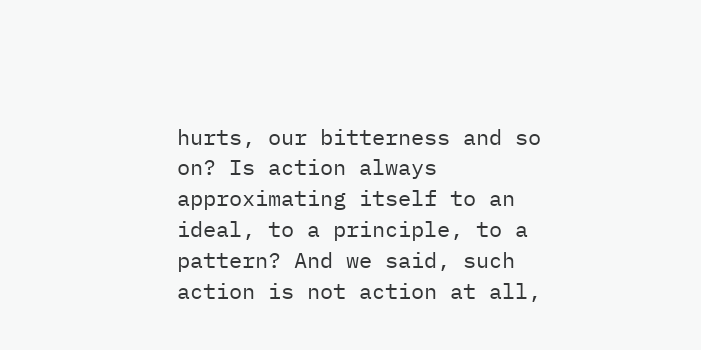hurts, our bitterness and so on? Is action always approximating itself to an ideal, to a principle, to a pattern? And we said, such action is not action at all,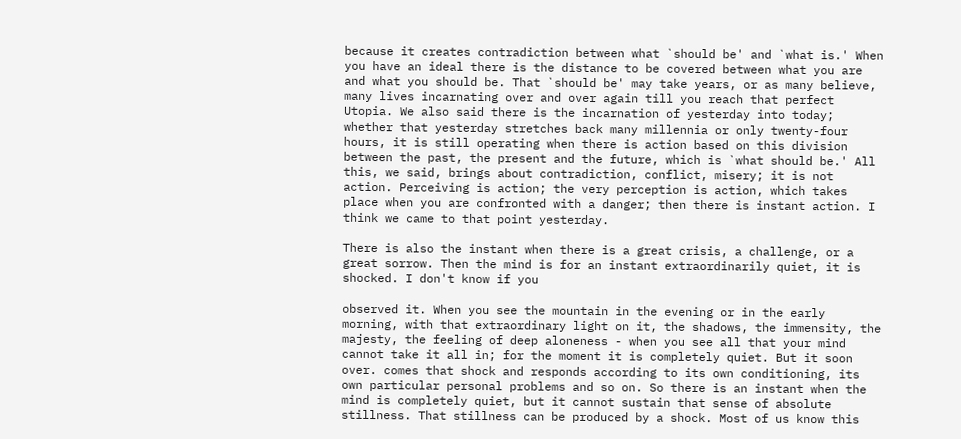because it creates contradiction between what `should be' and `what is.' When you have an ideal there is the distance to be covered between what you are and what you should be. That `should be' may take years, or as many believe, many lives incarnating over and over again till you reach that perfect Utopia. We also said there is the incarnation of yesterday into today; whether that yesterday stretches back many millennia or only twenty-four hours, it is still operating when there is action based on this division between the past, the present and the future, which is `what should be.' All this, we said, brings about contradiction, conflict, misery; it is not action. Perceiving is action; the very perception is action, which takes place when you are confronted with a danger; then there is instant action. I think we came to that point yesterday.

There is also the instant when there is a great crisis, a challenge, or a great sorrow. Then the mind is for an instant extraordinarily quiet, it is shocked. I don't know if you

observed it. When you see the mountain in the evening or in the early morning, with that extraordinary light on it, the shadows, the immensity, the majesty, the feeling of deep aloneness - when you see all that your mind cannot take it all in; for the moment it is completely quiet. But it soon over. comes that shock and responds according to its own conditioning, its own particular personal problems and so on. So there is an instant when the mind is completely quiet, but it cannot sustain that sense of absolute stillness. That stillness can be produced by a shock. Most of us know this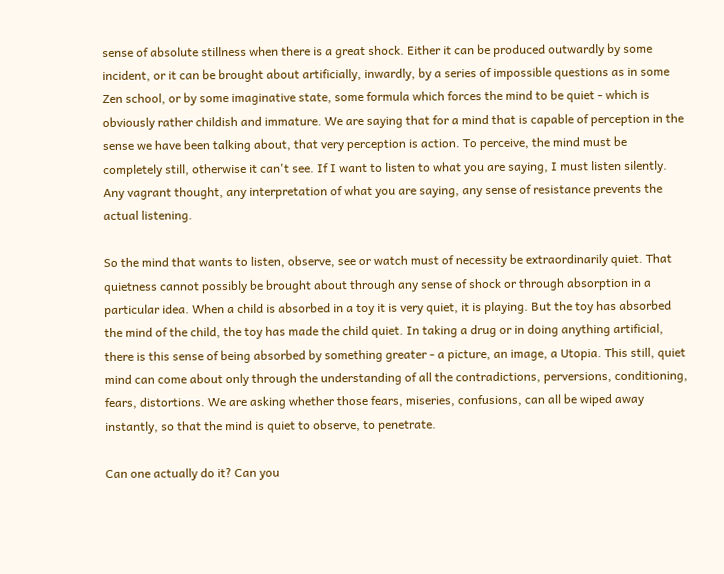sense of absolute stillness when there is a great shock. Either it can be produced outwardly by some incident, or it can be brought about artificially, inwardly, by a series of impossible questions as in some Zen school, or by some imaginative state, some formula which forces the mind to be quiet - which is obviously rather childish and immature. We are saying that for a mind that is capable of perception in the sense we have been talking about, that very perception is action. To perceive, the mind must be completely still, otherwise it can't see. If I want to listen to what you are saying, I must listen silently. Any vagrant thought, any interpretation of what you are saying, any sense of resistance prevents the actual listening.

So the mind that wants to listen, observe, see or watch must of necessity be extraordinarily quiet. That quietness cannot possibly be brought about through any sense of shock or through absorption in a particular idea. When a child is absorbed in a toy it is very quiet, it is playing. But the toy has absorbed the mind of the child, the toy has made the child quiet. In taking a drug or in doing anything artificial, there is this sense of being absorbed by something greater - a picture, an image, a Utopia. This still, quiet mind can come about only through the understanding of all the contradictions, perversions, conditioning, fears, distortions. We are asking whether those fears, miseries, confusions, can all be wiped away instantly, so that the mind is quiet to observe, to penetrate.

Can one actually do it? Can you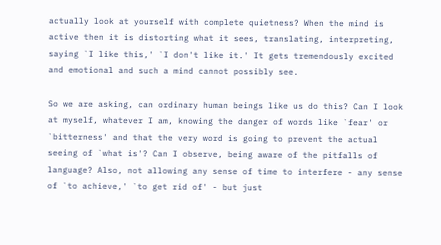actually look at yourself with complete quietness? When the mind is active then it is distorting what it sees, translating, interpreting, saying `I like this,' `I don't like it.' It gets tremendously excited and emotional and such a mind cannot possibly see.

So we are asking, can ordinary human beings like us do this? Can I look at myself, whatever I am, knowing the danger of words like `fear' or `bitterness' and that the very word is going to prevent the actual seeing of `what is'? Can I observe, being aware of the pitfalls of language? Also, not allowing any sense of time to interfere - any sense of `to achieve,' `to get rid of' - but just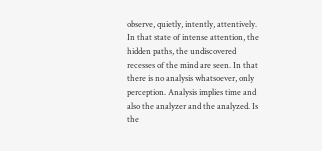observe, quietly, intently, attentively. In that state of intense attention, the hidden paths, the undiscovered recesses of the mind are seen. In that there is no analysis whatsoever, only perception. Analysis implies time and also the analyzer and the analyzed. Is the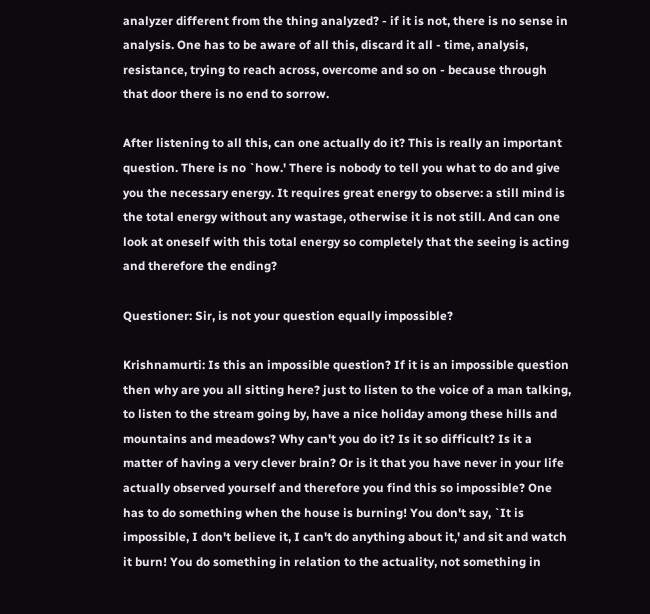analyzer different from the thing analyzed? - if it is not, there is no sense in analysis. One has to be aware of all this, discard it all - time, analysis, resistance, trying to reach across, overcome and so on - because through that door there is no end to sorrow.

After listening to all this, can one actually do it? This is really an important question. There is no `how.' There is nobody to tell you what to do and give you the necessary energy. It requires great energy to observe: a still mind is the total energy without any wastage, otherwise it is not still. And can one look at oneself with this total energy so completely that the seeing is acting and therefore the ending?

Questioner: Sir, is not your question equally impossible?

Krishnamurti: Is this an impossible question? If it is an impossible question then why are you all sitting here? just to listen to the voice of a man talking, to listen to the stream going by, have a nice holiday among these hills and mountains and meadows? Why can't you do it? Is it so difficult? Is it a matter of having a very clever brain? Or is it that you have never in your life actually observed yourself and therefore you find this so impossible? One has to do something when the house is burning! You don't say, `It is impossible, I don't believe it, I can't do anything about it,' and sit and watch it burn! You do something in relation to the actuality, not something in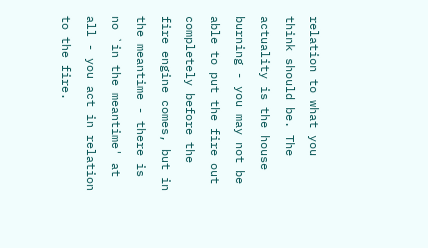relation to what you think should be. The actuality is the house burning - you may not be able to put the fire out completely before the fire engine comes, but in the meantime - there is no `in the meantime' at all - you act in relation to the fire.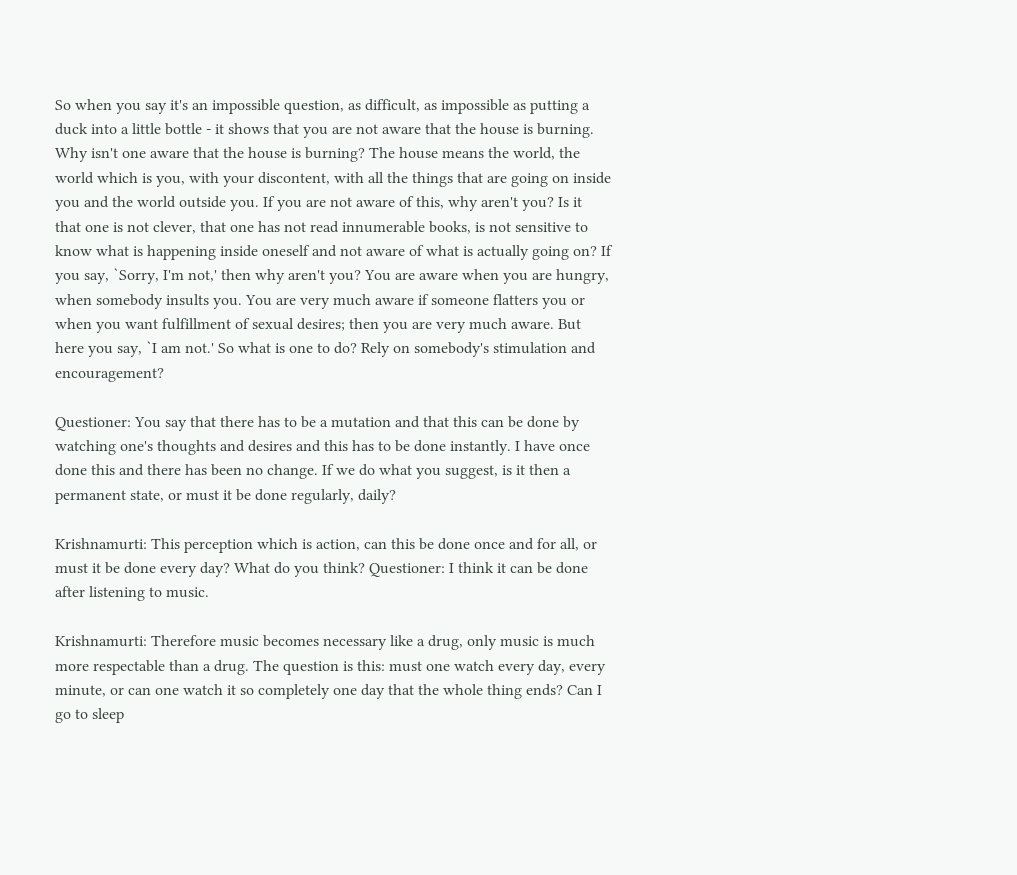So when you say it's an impossible question, as difficult, as impossible as putting a duck into a little bottle - it shows that you are not aware that the house is burning. Why isn't one aware that the house is burning? The house means the world, the world which is you, with your discontent, with all the things that are going on inside you and the world outside you. If you are not aware of this, why aren't you? Is it that one is not clever, that one has not read innumerable books, is not sensitive to know what is happening inside oneself and not aware of what is actually going on? If you say, `Sorry, I'm not,' then why aren't you? You are aware when you are hungry, when somebody insults you. You are very much aware if someone flatters you or when you want fulfillment of sexual desires; then you are very much aware. But here you say, `I am not.' So what is one to do? Rely on somebody's stimulation and encouragement?

Questioner: You say that there has to be a mutation and that this can be done by watching one's thoughts and desires and this has to be done instantly. I have once done this and there has been no change. If we do what you suggest, is it then a permanent state, or must it be done regularly, daily?

Krishnamurti: This perception which is action, can this be done once and for all, or must it be done every day? What do you think? Questioner: I think it can be done after listening to music.

Krishnamurti: Therefore music becomes necessary like a drug, only music is much more respectable than a drug. The question is this: must one watch every day, every minute, or can one watch it so completely one day that the whole thing ends? Can I go to sleep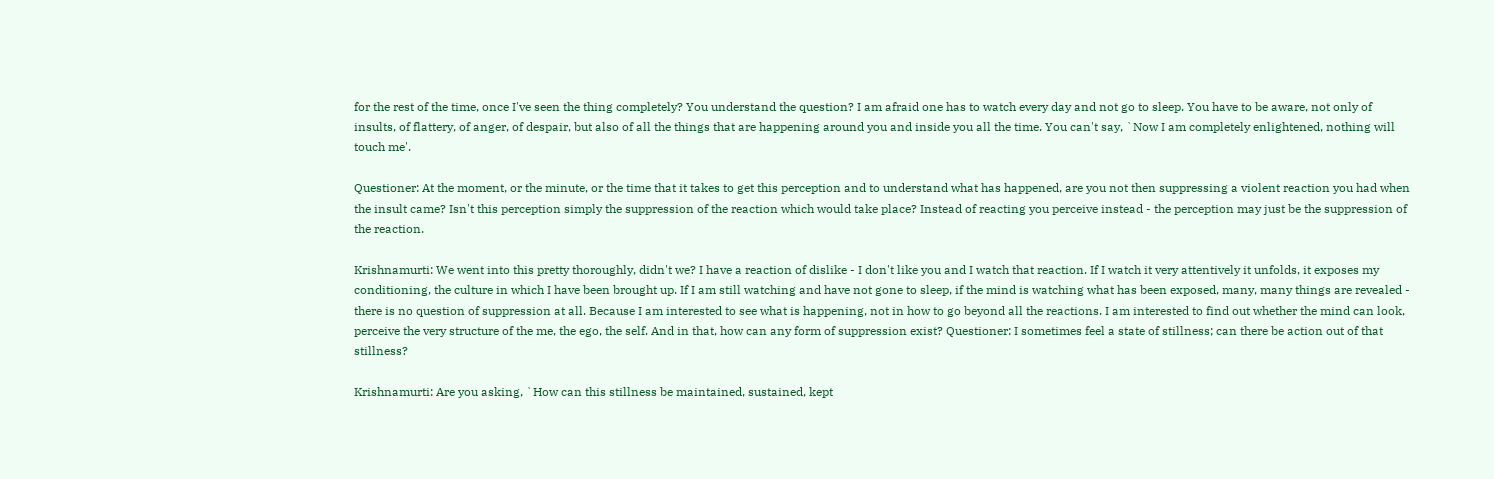for the rest of the time, once I've seen the thing completely? You understand the question? I am afraid one has to watch every day and not go to sleep. You have to be aware, not only of insults, of flattery, of anger, of despair, but also of all the things that are happening around you and inside you all the time. You can't say, `Now I am completely enlightened, nothing will touch me'.

Questioner: At the moment, or the minute, or the time that it takes to get this perception and to understand what has happened, are you not then suppressing a violent reaction you had when the insult came? Isn't this perception simply the suppression of the reaction which would take place? Instead of reacting you perceive instead - the perception may just be the suppression of the reaction.

Krishnamurti: We went into this pretty thoroughly, didn't we? I have a reaction of dislike - I don't like you and I watch that reaction. If I watch it very attentively it unfolds, it exposes my conditioning, the culture in which I have been brought up. If I am still watching and have not gone to sleep, if the mind is watching what has been exposed, many, many things are revealed - there is no question of suppression at all. Because I am interested to see what is happening, not in how to go beyond all the reactions. I am interested to find out whether the mind can look, perceive the very structure of the me, the ego, the self. And in that, how can any form of suppression exist? Questioner: I sometimes feel a state of stillness; can there be action out of that stillness?

Krishnamurti: Are you asking, `How can this stillness be maintained, sustained, kept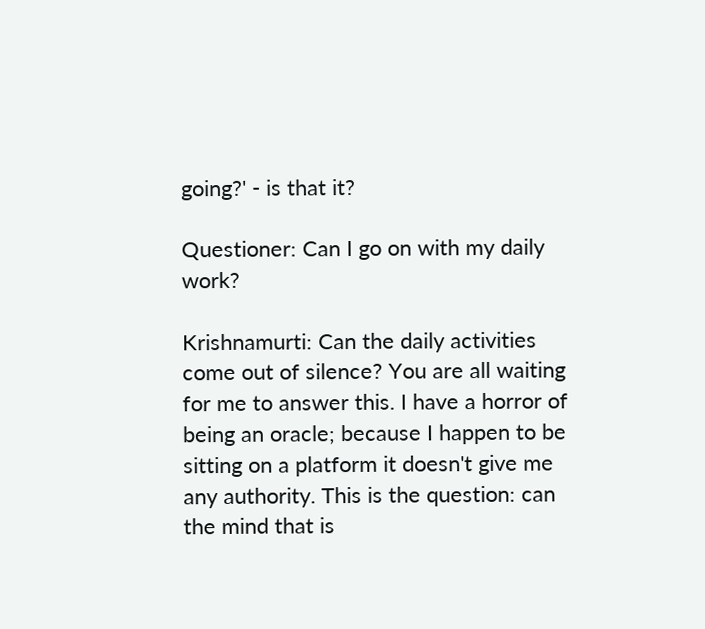going?' - is that it?

Questioner: Can I go on with my daily work?

Krishnamurti: Can the daily activities come out of silence? You are all waiting for me to answer this. I have a horror of being an oracle; because I happen to be sitting on a platform it doesn't give me any authority. This is the question: can the mind that is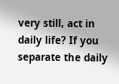very still, act in daily life? If you separate the daily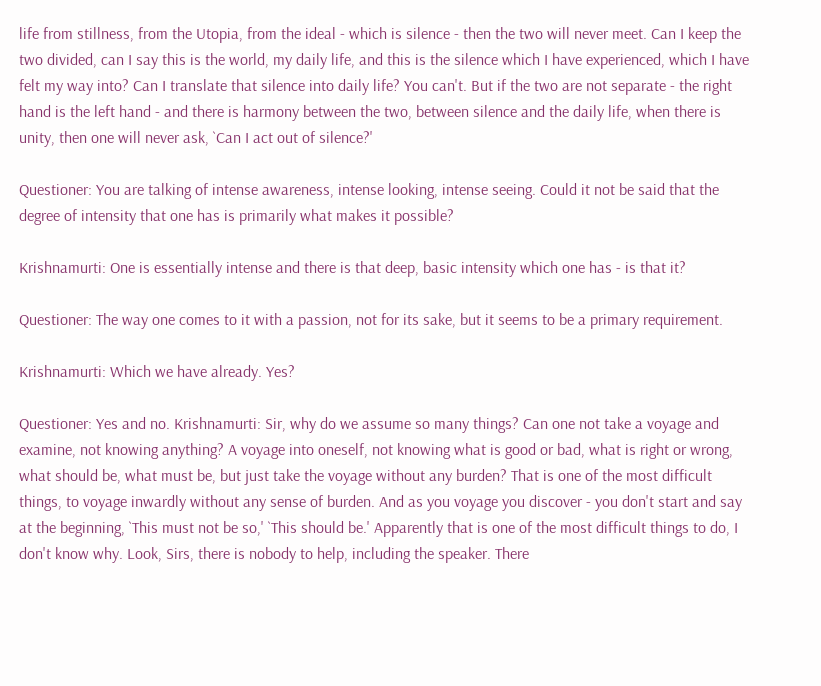life from stillness, from the Utopia, from the ideal - which is silence - then the two will never meet. Can I keep the two divided, can I say this is the world, my daily life, and this is the silence which I have experienced, which I have felt my way into? Can I translate that silence into daily life? You can't. But if the two are not separate - the right hand is the left hand - and there is harmony between the two, between silence and the daily life, when there is unity, then one will never ask, `Can I act out of silence?'

Questioner: You are talking of intense awareness, intense looking, intense seeing. Could it not be said that the degree of intensity that one has is primarily what makes it possible?

Krishnamurti: One is essentially intense and there is that deep, basic intensity which one has - is that it?

Questioner: The way one comes to it with a passion, not for its sake, but it seems to be a primary requirement.

Krishnamurti: Which we have already. Yes?

Questioner: Yes and no. Krishnamurti: Sir, why do we assume so many things? Can one not take a voyage and examine, not knowing anything? A voyage into oneself, not knowing what is good or bad, what is right or wrong, what should be, what must be, but just take the voyage without any burden? That is one of the most difficult things, to voyage inwardly without any sense of burden. And as you voyage you discover - you don't start and say at the beginning, `This must not be so,' `This should be.' Apparently that is one of the most difficult things to do, I don't know why. Look, Sirs, there is nobody to help, including the speaker. There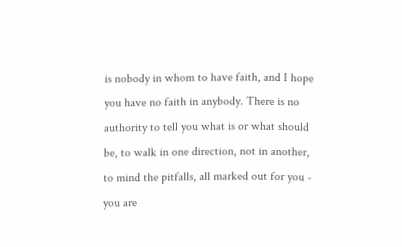is nobody in whom to have faith, and I hope you have no faith in anybody. There is no authority to tell you what is or what should be, to walk in one direction, not in another, to mind the pitfalls, all marked out for you - you are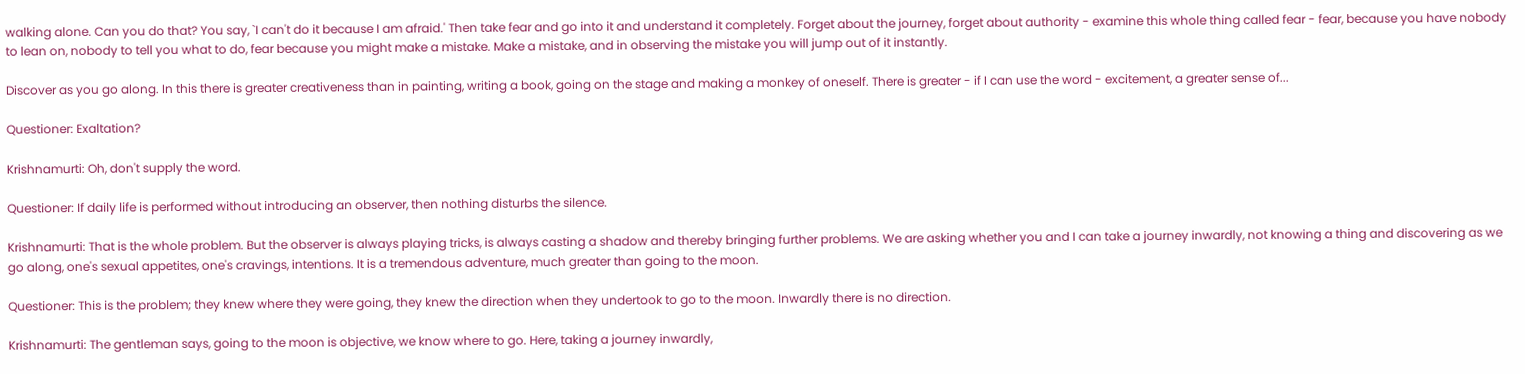walking alone. Can you do that? You say, `I can't do it because I am afraid.' Then take fear and go into it and understand it completely. Forget about the journey, forget about authority - examine this whole thing called fear - fear, because you have nobody to lean on, nobody to tell you what to do, fear because you might make a mistake. Make a mistake, and in observing the mistake you will jump out of it instantly.

Discover as you go along. In this there is greater creativeness than in painting, writing a book, going on the stage and making a monkey of oneself. There is greater - if I can use the word - excitement, a greater sense of...

Questioner: Exaltation?

Krishnamurti: Oh, don't supply the word.

Questioner: If daily life is performed without introducing an observer, then nothing disturbs the silence.

Krishnamurti: That is the whole problem. But the observer is always playing tricks, is always casting a shadow and thereby bringing further problems. We are asking whether you and I can take a journey inwardly, not knowing a thing and discovering as we go along, one's sexual appetites, one's cravings, intentions. It is a tremendous adventure, much greater than going to the moon.

Questioner: This is the problem; they knew where they were going, they knew the direction when they undertook to go to the moon. Inwardly there is no direction.

Krishnamurti: The gentleman says, going to the moon is objective, we know where to go. Here, taking a journey inwardly,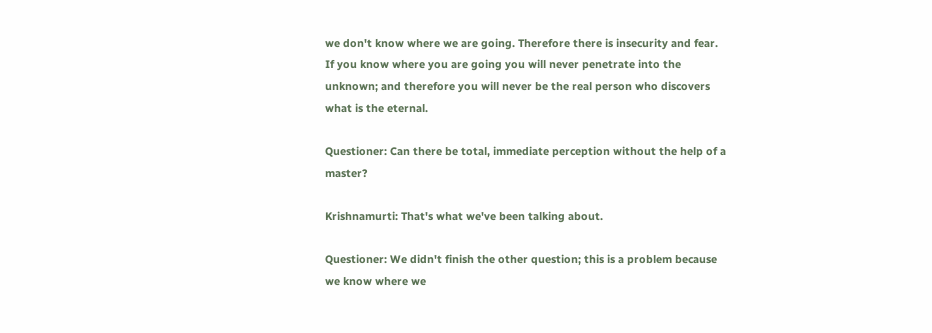we don't know where we are going. Therefore there is insecurity and fear. If you know where you are going you will never penetrate into the unknown; and therefore you will never be the real person who discovers what is the eternal.

Questioner: Can there be total, immediate perception without the help of a master?

Krishnamurti: That's what we've been talking about.

Questioner: We didn't finish the other question; this is a problem because we know where we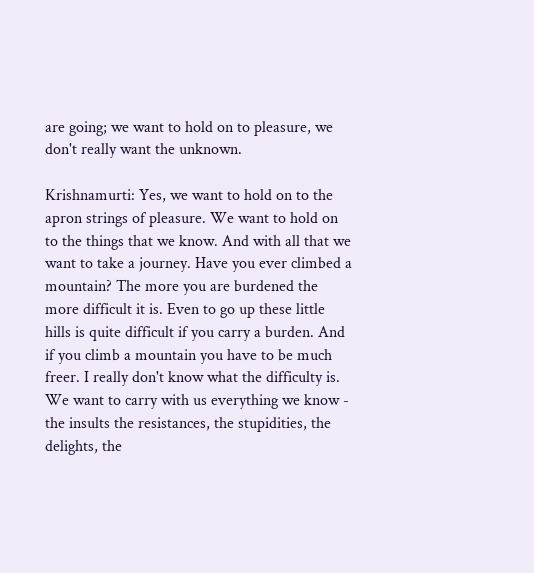are going; we want to hold on to pleasure, we don't really want the unknown.

Krishnamurti: Yes, we want to hold on to the apron strings of pleasure. We want to hold on to the things that we know. And with all that we want to take a journey. Have you ever climbed a mountain? The more you are burdened the more difficult it is. Even to go up these little hills is quite difficult if you carry a burden. And if you climb a mountain you have to be much freer. I really don't know what the difficulty is. We want to carry with us everything we know - the insults the resistances, the stupidities, the delights, the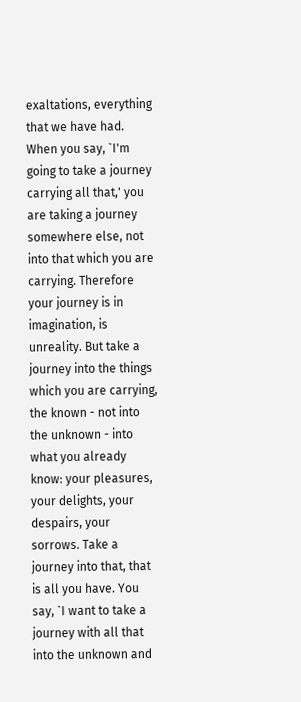exaltations, everything that we have had. When you say, `I'm going to take a journey carrying all that,' you are taking a journey somewhere else, not into that which you are carrying. Therefore your journey is in imagination, is unreality. But take a journey into the things which you are carrying, the known - not into the unknown - into what you already know: your pleasures, your delights, your despairs, your sorrows. Take a journey into that, that is all you have. You say, `I want to take a journey with all that into the unknown and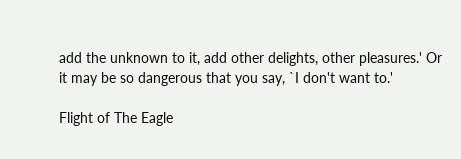add the unknown to it, add other delights, other pleasures.' Or it may be so dangerous that you say, `I don't want to.'

Flight of The Eagle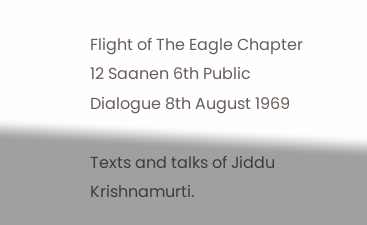Flight of The Eagle Chapter 12 Saanen 6th Public Dialogue 8th August 1969

Texts and talks of Jiddu Krishnamurti.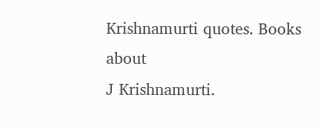Krishnamurti quotes. Books about
J Krishnamurti.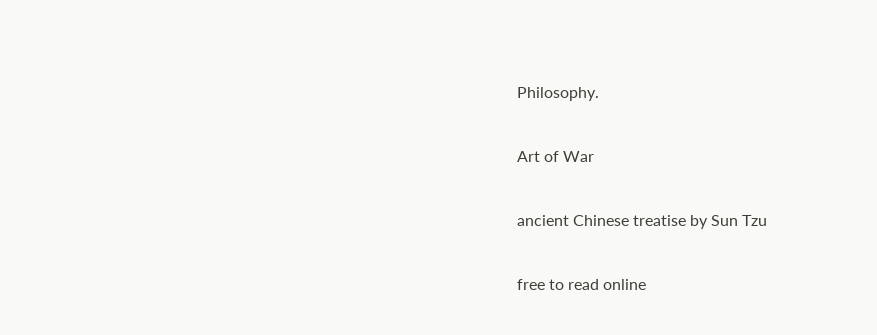Philosophy.

Art of War

ancient Chinese treatise by Sun Tzu

free to read online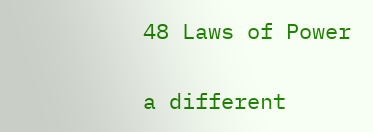48 Laws of Power

a different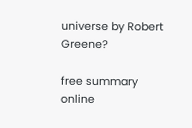universe by Robert Greene?

free summary online